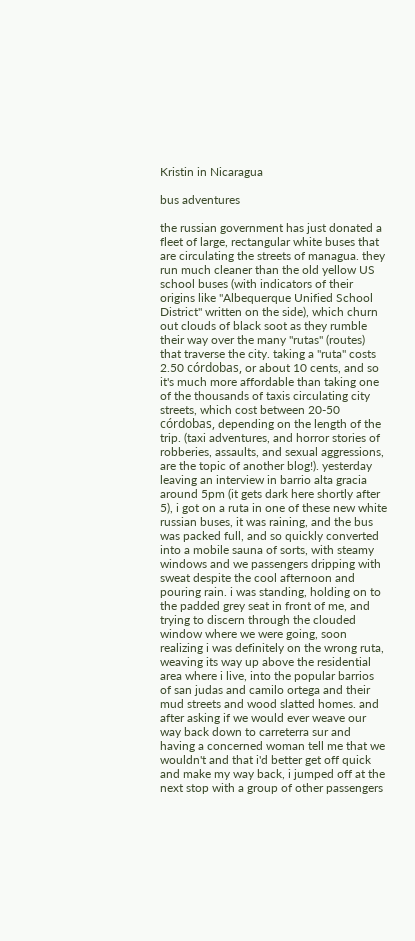Kristin in Nicaragua

bus adventures

the russian government has just donated a fleet of large, rectangular white buses that are circulating the streets of managua. they run much cleaner than the old yellow US school buses (with indicators of their origins like "Albequerque Unified School District" written on the side), which churn out clouds of black soot as they rumble their way over the many "rutas" (routes) that traverse the city. taking a "ruta" costs 2.50 córdobas, or about 10 cents, and so it's much more affordable than taking one of the thousands of taxis circulating city streets, which cost between 20-50 córdobas, depending on the length of the trip. (taxi adventures, and horror stories of robberies, assaults, and sexual aggressions, are the topic of another blog!). yesterday leaving an interview in barrio alta gracia around 5pm (it gets dark here shortly after 5), i got on a ruta in one of these new white russian buses, it was raining, and the bus was packed full, and so quickly converted into a mobile sauna of sorts, with steamy windows and we passengers dripping with sweat despite the cool afternoon and pouring rain. i was standing, holding on to the padded grey seat in front of me, and trying to discern through the clouded window where we were going, soon realizing i was definitely on the wrong ruta, weaving its way up above the residential area where i live, into the popular barrios of san judas and camilo ortega and their mud streets and wood slatted homes. and after asking if we would ever weave our way back down to carreterra sur and having a concerned woman tell me that we wouldn't and that i'd better get off quick and make my way back, i jumped off at the next stop with a group of other passengers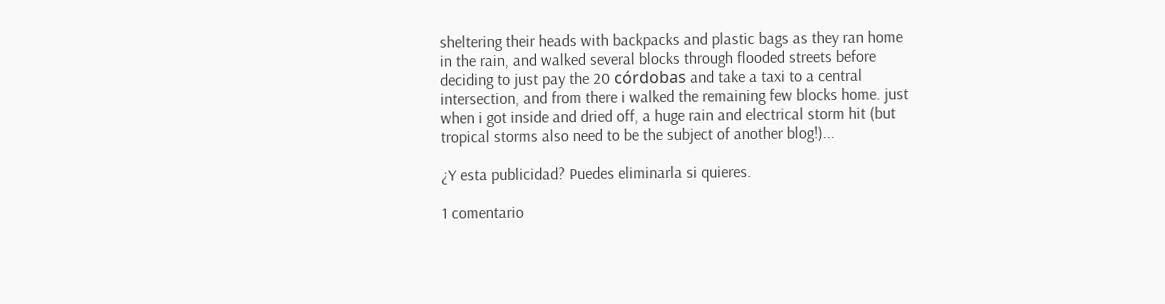sheltering their heads with backpacks and plastic bags as they ran home in the rain, and walked several blocks through flooded streets before deciding to just pay the 20 córdobas and take a taxi to a central intersection, and from there i walked the remaining few blocks home. just when i got inside and dried off, a huge rain and electrical storm hit (but tropical storms also need to be the subject of another blog!)...

¿Y esta publicidad? Puedes eliminarla si quieres.

1 comentario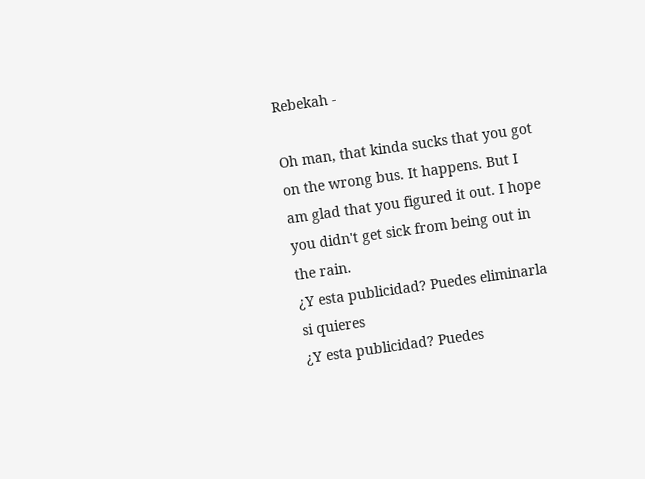Rebekah -

Oh man, that kinda sucks that you got on the wrong bus. It happens. But I am glad that you figured it out. I hope you didn't get sick from being out in the rain.
¿Y esta publicidad? Puedes eliminarla si quieres
¿Y esta publicidad? Puedes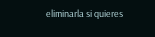eliminarla si quieres